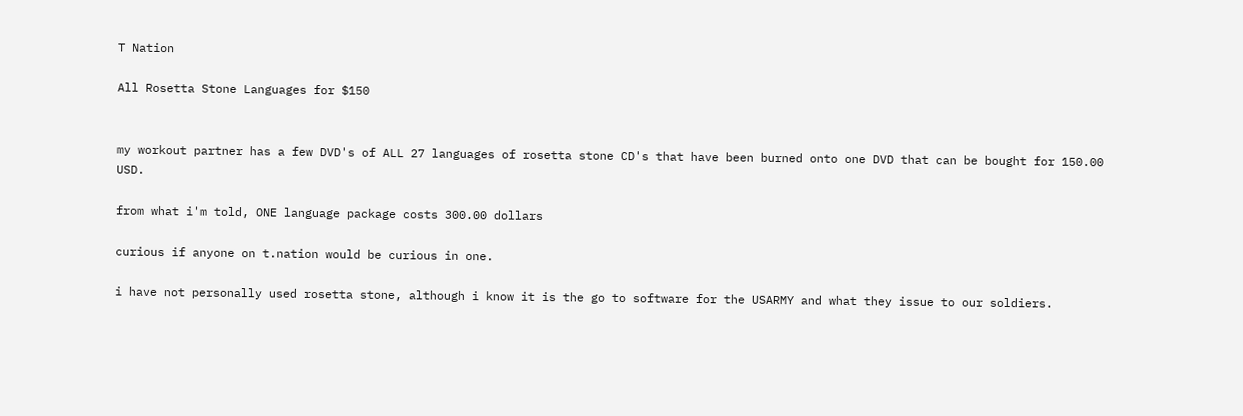T Nation

All Rosetta Stone Languages for $150


my workout partner has a few DVD's of ALL 27 languages of rosetta stone CD's that have been burned onto one DVD that can be bought for 150.00 USD.

from what i'm told, ONE language package costs 300.00 dollars

curious if anyone on t.nation would be curious in one.

i have not personally used rosetta stone, although i know it is the go to software for the USARMY and what they issue to our soldiers.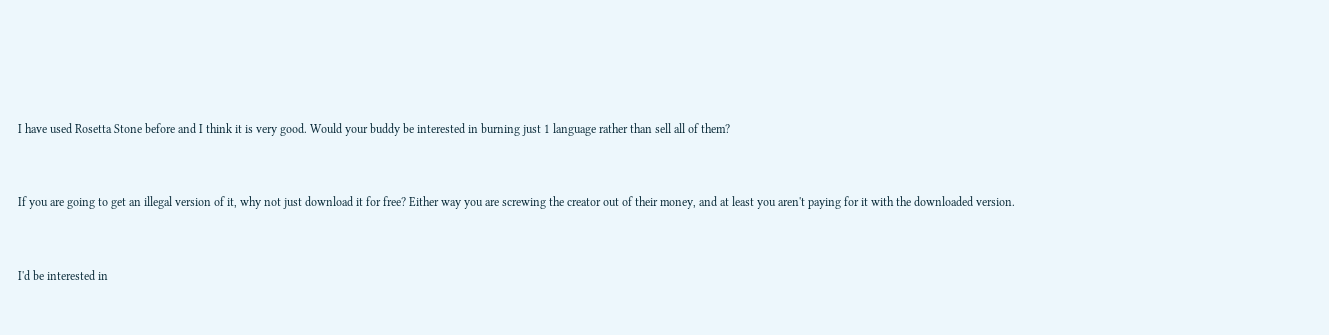I have used Rosetta Stone before and I think it is very good. Would your buddy be interested in burning just 1 language rather than sell all of them?


If you are going to get an illegal version of it, why not just download it for free? Either way you are screwing the creator out of their money, and at least you aren't paying for it with the downloaded version.


I'd be interested in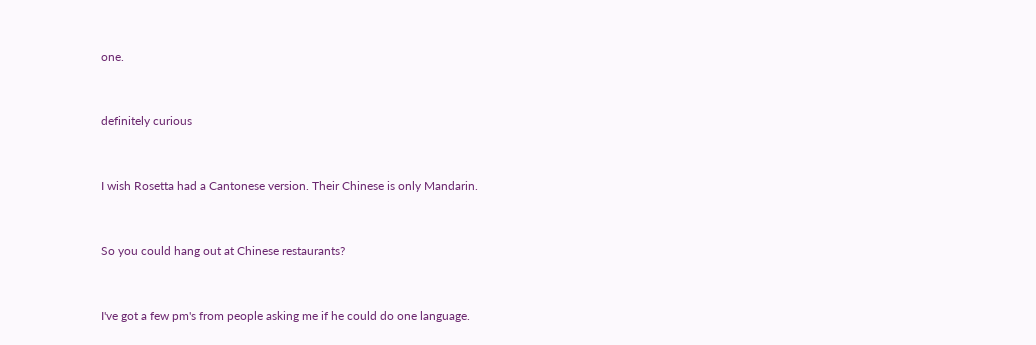one.


definitely curious


I wish Rosetta had a Cantonese version. Their Chinese is only Mandarin.


So you could hang out at Chinese restaurants?


I've got a few pm's from people asking me if he could do one language.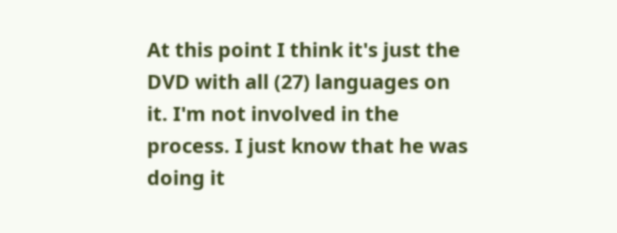At this point I think it's just the DVD with all (27) languages on it. I'm not involved in the process. I just know that he was doing it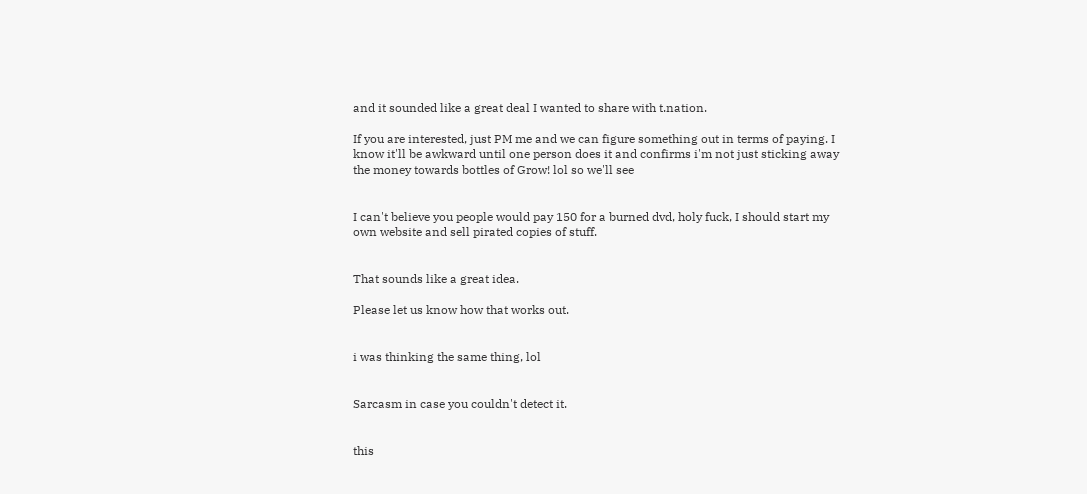and it sounded like a great deal I wanted to share with t.nation.

If you are interested, just PM me and we can figure something out in terms of paying. I know it'll be awkward until one person does it and confirms i'm not just sticking away the money towards bottles of Grow! lol so we'll see


I can't believe you people would pay 150 for a burned dvd, holy fuck, I should start my own website and sell pirated copies of stuff.


That sounds like a great idea.

Please let us know how that works out.


i was thinking the same thing, lol


Sarcasm in case you couldn't detect it.


this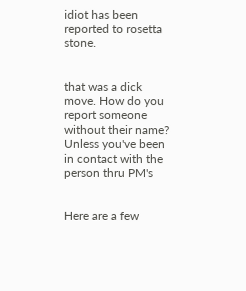idiot has been reported to rosetta stone.


that was a dick move. How do you report someone without their name? Unless you've been in contact with the person thru PM's


Here are a few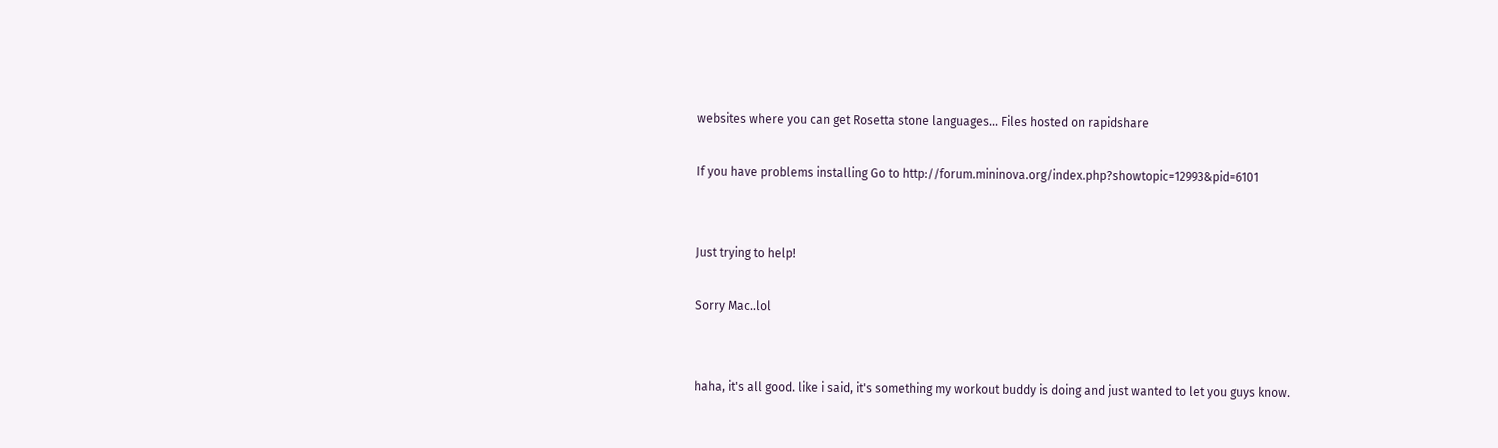websites where you can get Rosetta stone languages... Files hosted on rapidshare

If you have problems installing Go to http://forum.mininova.org/index.php?showtopic=12993&pid=6101


Just trying to help!

Sorry Mac..lol


haha, it's all good. like i said, it's something my workout buddy is doing and just wanted to let you guys know.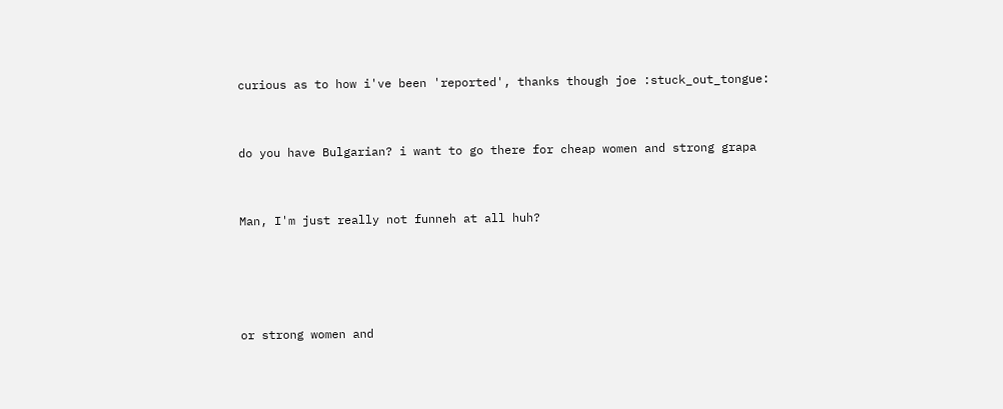curious as to how i've been 'reported', thanks though joe :stuck_out_tongue:


do you have Bulgarian? i want to go there for cheap women and strong grapa


Man, I'm just really not funneh at all huh?




or strong women and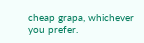cheap grapa, whichever you prefer.